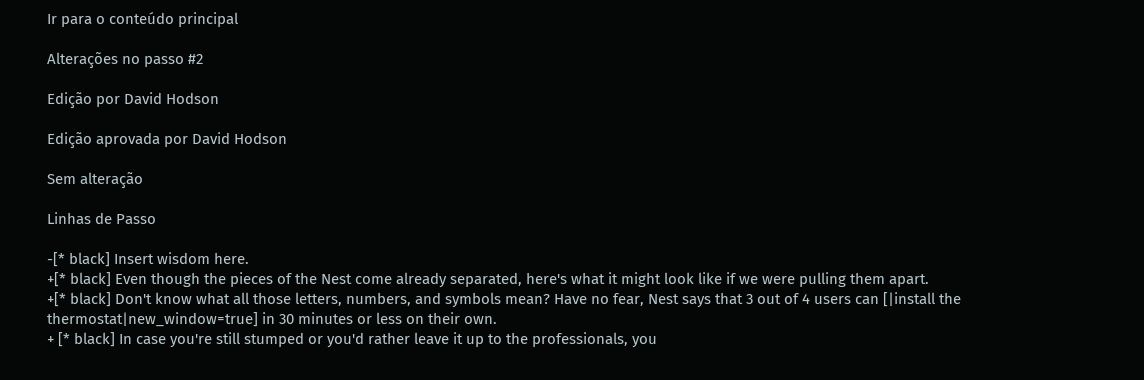Ir para o conteúdo principal

Alterações no passo #2

Edição por David Hodson

Edição aprovada por David Hodson

Sem alteração

Linhas de Passo

-[* black] Insert wisdom here.
+[* black] Even though the pieces of the Nest come already separated, here's what it might look like if we were pulling them apart.
+[* black] Don't know what all those letters, numbers, and symbols mean? Have no fear, Nest says that 3 out of 4 users can [|install the thermostat|new_window=true] in 30 minutes or less on their own.
+ [* black] In case you're still stumped or you'd rather leave it up to the professionals, you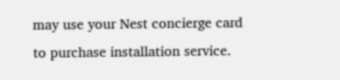may use your Nest concierge card to purchase installation service.